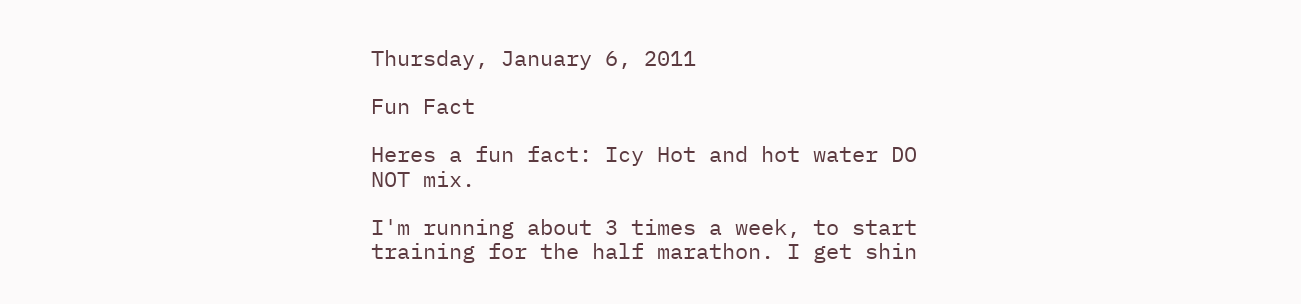Thursday, January 6, 2011

Fun Fact

Heres a fun fact: Icy Hot and hot water DO NOT mix.

I'm running about 3 times a week, to start training for the half marathon. I get shin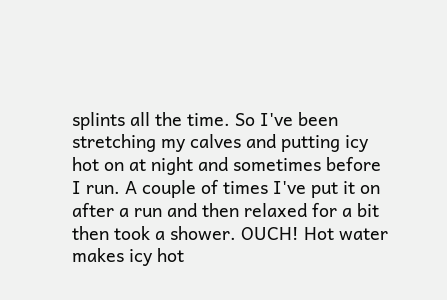splints all the time. So I've been stretching my calves and putting icy hot on at night and sometimes before I run. A couple of times I've put it on after a run and then relaxed for a bit then took a shower. OUCH! Hot water makes icy hot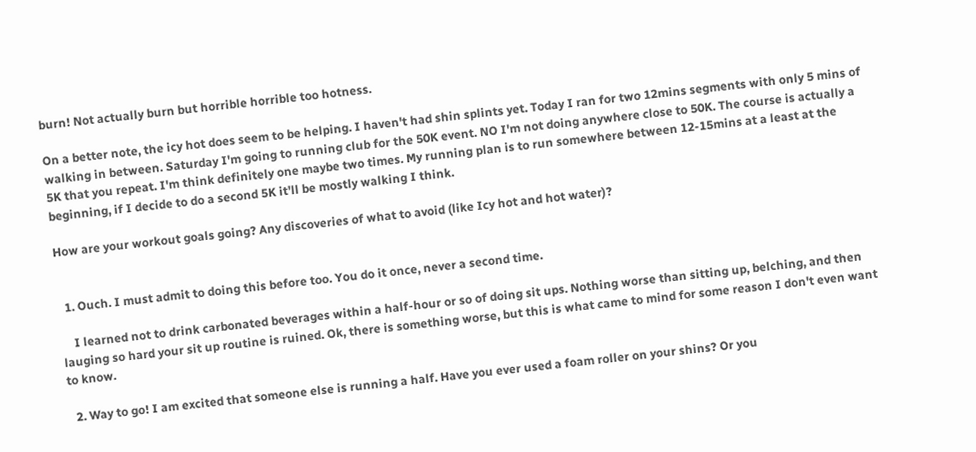burn! Not actually burn but horrible horrible too hotness.

On a better note, the icy hot does seem to be helping. I haven't had shin splints yet. Today I ran for two 12mins segments with only 5 mins of walking in between. Saturday I'm going to running club for the 50K event. NO I'm not doing anywhere close to 50K. The course is actually a 5K that you repeat. I'm think definitely one maybe two times. My running plan is to run somewhere between 12-15mins at a least at the beginning, if I decide to do a second 5K it'll be mostly walking I think.

How are your workout goals going? Any discoveries of what to avoid (like Icy hot and hot water)?


  1. Ouch. I must admit to doing this before too. You do it once, never a second time.

    I learned not to drink carbonated beverages within a half-hour or so of doing sit ups. Nothing worse than sitting up, belching, and then lauging so hard your sit up routine is ruined. Ok, there is something worse, but this is what came to mind for some reason I don't even want to know.

  2. Way to go! I am excited that someone else is running a half. Have you ever used a foam roller on your shins? Or you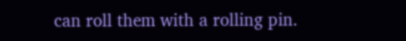can roll them with a rolling pin.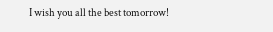I wish you all the best tomorrow!